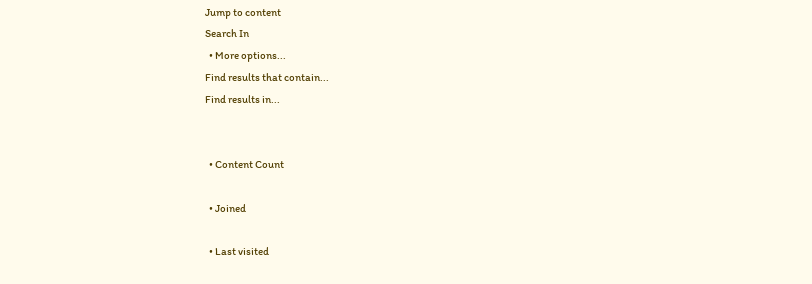Jump to content
Search In
  • More options...
Find results that contain...
Find results in...


  • Content Count

  • Joined

  • Last visited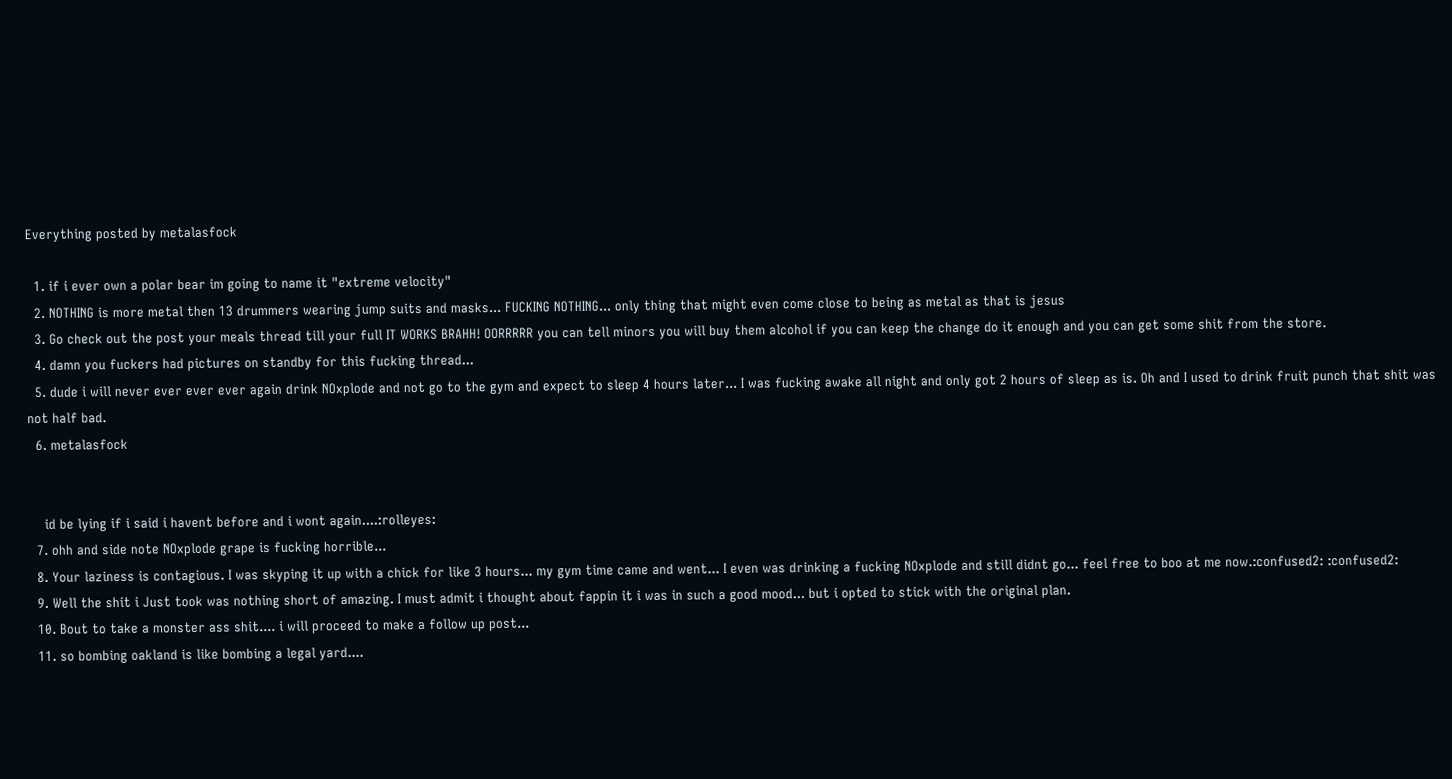Everything posted by metalasfock

  1. if i ever own a polar bear im going to name it "extreme velocity"
  2. NOTHING is more metal then 13 drummers wearing jump suits and masks... FUCKING NOTHING... only thing that might even come close to being as metal as that is jesus
  3. Go check out the post your meals thread till your full IT WORKS BRAHH! OORRRRR you can tell minors you will buy them alcohol if you can keep the change do it enough and you can get some shit from the store.
  4. damn you fuckers had pictures on standby for this fucking thread...
  5. dude i will never ever ever ever again drink NOxplode and not go to the gym and expect to sleep 4 hours later... I was fucking awake all night and only got 2 hours of sleep as is. Oh and I used to drink fruit punch that shit was not half bad.
  6. metalasfock


    id be lying if i said i havent before and i wont again....:rolleyes:
  7. ohh and side note NOxplode grape is fucking horrible...
  8. Your laziness is contagious. I was skyping it up with a chick for like 3 hours... my gym time came and went... I even was drinking a fucking NOxplode and still didnt go... feel free to boo at me now.:confused2: :confused2:
  9. Well the shit i Just took was nothing short of amazing. I must admit i thought about fappin it i was in such a good mood... but i opted to stick with the original plan.
  10. Bout to take a monster ass shit.... i will proceed to make a follow up post...
  11. so bombing oakland is like bombing a legal yard....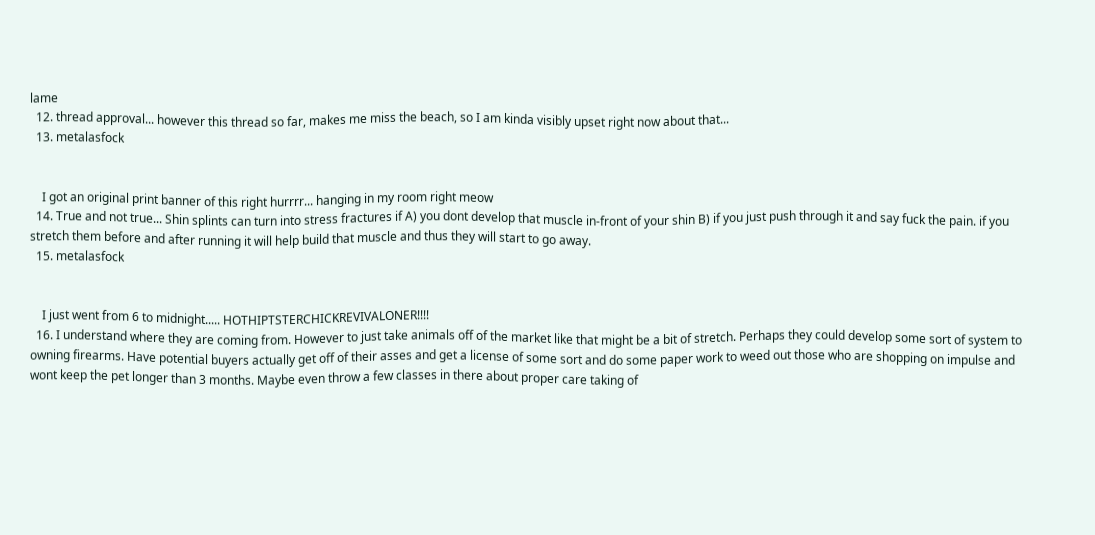lame
  12. thread approval... however this thread so far, makes me miss the beach, so I am kinda visibly upset right now about that...
  13. metalasfock


    I got an original print banner of this right hurrrr... hanging in my room right meow
  14. True and not true... Shin splints can turn into stress fractures if A) you dont develop that muscle in-front of your shin B) if you just push through it and say fuck the pain. if you stretch them before and after running it will help build that muscle and thus they will start to go away.
  15. metalasfock


    I just went from 6 to midnight..... HOTHIPTSTERCHICKREVIVALONER!!!!
  16. I understand where they are coming from. However to just take animals off of the market like that might be a bit of stretch. Perhaps they could develop some sort of system to owning firearms. Have potential buyers actually get off of their asses and get a license of some sort and do some paper work to weed out those who are shopping on impulse and wont keep the pet longer than 3 months. Maybe even throw a few classes in there about proper care taking of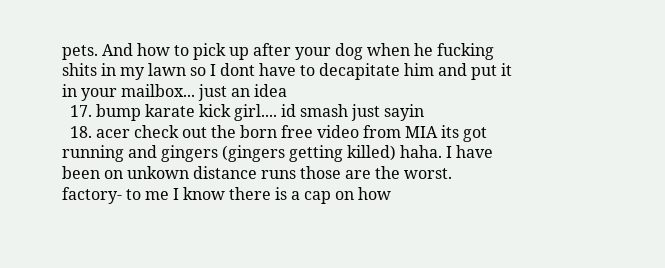pets. And how to pick up after your dog when he fucking shits in my lawn so I dont have to decapitate him and put it in your mailbox... just an idea
  17. bump karate kick girl.... id smash just sayin
  18. acer check out the born free video from MIA its got running and gingers (gingers getting killed) haha. I have been on unkown distance runs those are the worst. factory- to me I know there is a cap on how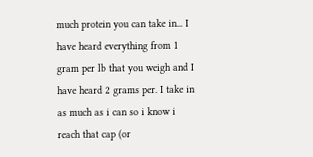much protein you can take in... I have heard everything from 1 gram per lb that you weigh and I have heard 2 grams per. I take in as much as i can so i know i reach that cap (or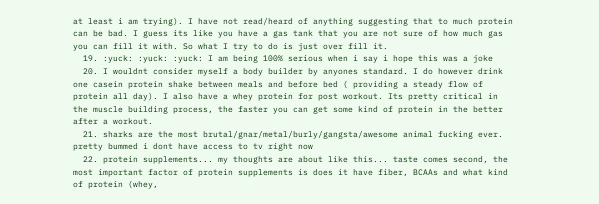at least i am trying). I have not read/heard of anything suggesting that to much protein can be bad. I guess its like you have a gas tank that you are not sure of how much gas you can fill it with. So what I try to do is just over fill it.
  19. :yuck: :yuck: :yuck: I am being 100% serious when i say i hope this was a joke
  20. I wouldnt consider myself a body builder by anyones standard. I do however drink one casein protein shake between meals and before bed ( providing a steady flow of protein all day). I also have a whey protein for post workout. Its pretty critical in the muscle building process, the faster you can get some kind of protein in the better after a workout.
  21. sharks are the most brutal/gnar/metal/burly/gangsta/awesome animal fucking ever. pretty bummed i dont have access to tv right now
  22. protein supplements... my thoughts are about like this... taste comes second, the most important factor of protein supplements is does it have fiber, BCAAs and what kind of protein (whey,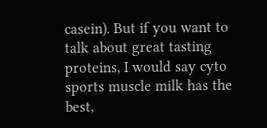casein). But if you want to talk about great tasting proteins, I would say cyto sports muscle milk has the best,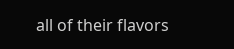all of their flavors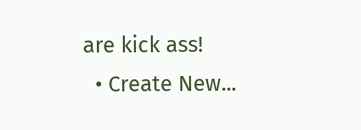are kick ass!
  • Create New...